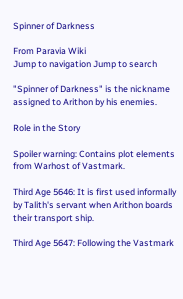Spinner of Darkness

From Paravia Wiki
Jump to navigation Jump to search

"Spinner of Darkness" is the nickname assigned to Arithon by his enemies.

Role in the Story

Spoiler warning: Contains plot elements from Warhost of Vastmark.

Third Age 5646: It is first used informally by Talith's servant when Arithon boards their transport ship.

Third Age 5647: Following the Vastmark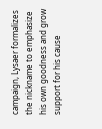campaign, Lysaer formalizes the nickname to emphasize his own goodness and grow support for his cause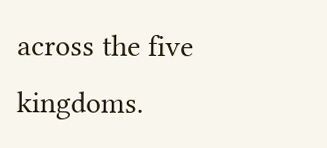across the five kingdoms.